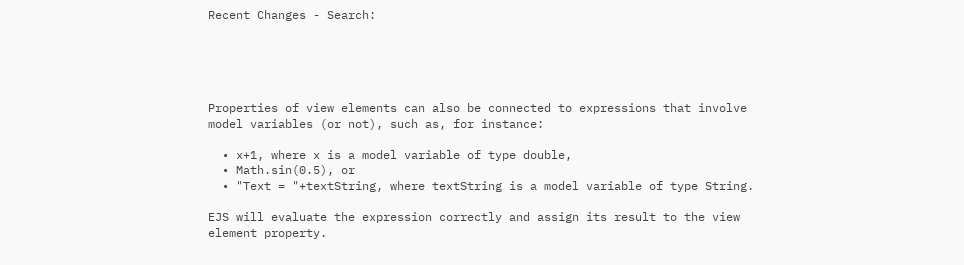Recent Changes - Search:





Properties of view elements can also be connected to expressions that involve model variables (or not), such as, for instance:

  • x+1, where x is a model variable of type double,
  • Math.sin(0.5), or
  • "Text = "+textString, where textString is a model variable of type String.

EJS will evaluate the expression correctly and assign its result to the view element property.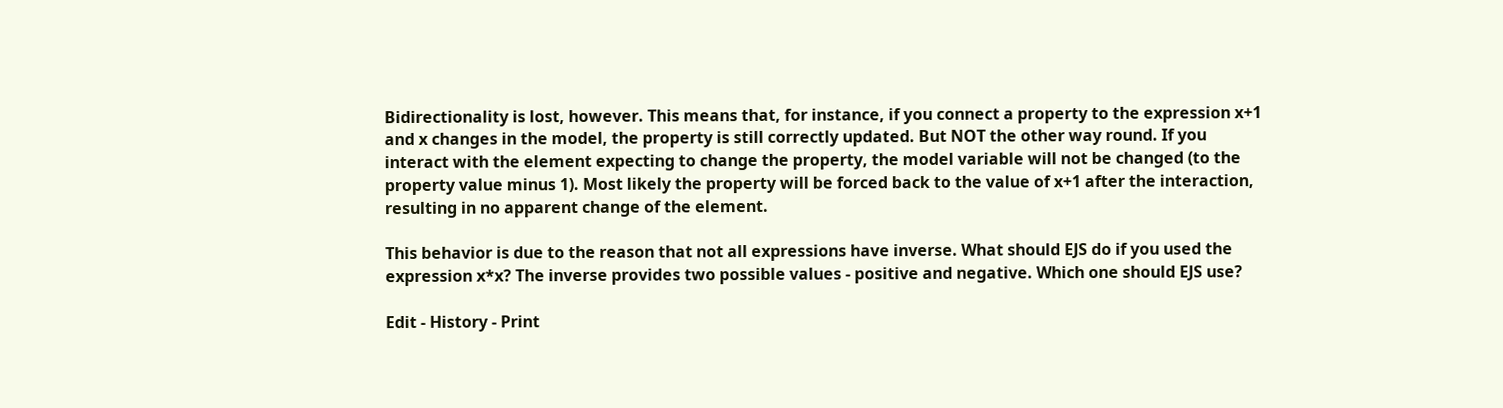Bidirectionality is lost, however. This means that, for instance, if you connect a property to the expression x+1 and x changes in the model, the property is still correctly updated. But NOT the other way round. If you interact with the element expecting to change the property, the model variable will not be changed (to the property value minus 1). Most likely the property will be forced back to the value of x+1 after the interaction, resulting in no apparent change of the element.

This behavior is due to the reason that not all expressions have inverse. What should EJS do if you used the expression x*x? The inverse provides two possible values - positive and negative. Which one should EJS use?

Edit - History - Print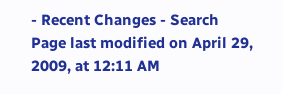- Recent Changes - Search
Page last modified on April 29, 2009, at 12:11 AM